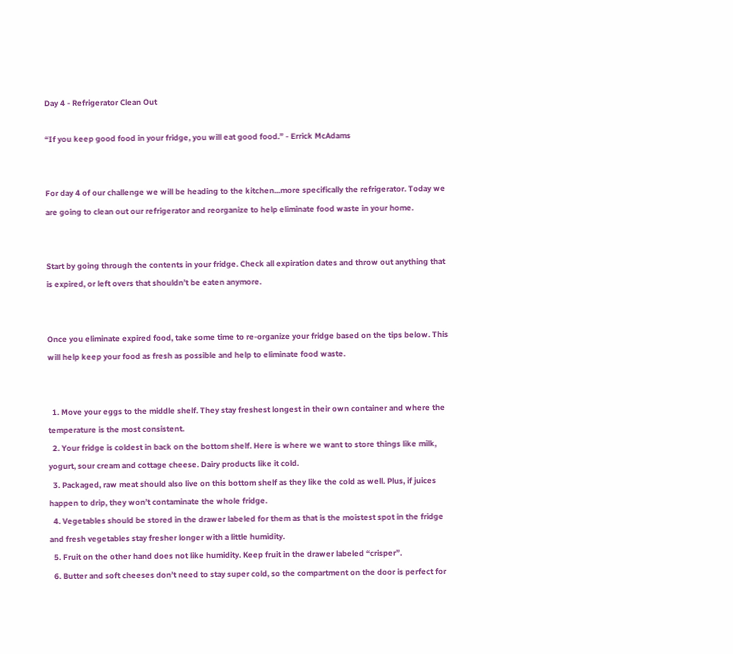Day 4 - Refrigerator Clean Out

“If you keep good food in your fridge, you will eat good food.” - Errick McAdams


For day 4 of our challenge we will be heading to the kitchen...more specifically the refrigerator. Today we are going to clean out our refrigerator and reorganize to help eliminate food waste in your home.


Start by going through the contents in your fridge. Check all expiration dates and throw out anything that is expired, or left overs that shouldn’t be eaten anymore.


Once you eliminate expired food, take some time to re-organize your fridge based on the tips below. This will help keep your food as fresh as possible and help to eliminate food waste.


  1. Move your eggs to the middle shelf. They stay freshest longest in their own container and where the temperature is the most consistent.
  2. Your fridge is coldest in back on the bottom shelf. Here is where we want to store things like milk, yogurt, sour cream and cottage cheese. Dairy products like it cold.
  3. Packaged, raw meat should also live on this bottom shelf as they like the cold as well. Plus, if juices happen to drip, they won’t contaminate the whole fridge.
  4. Vegetables should be stored in the drawer labeled for them as that is the moistest spot in the fridge and fresh vegetables stay fresher longer with a little humidity.
  5. Fruit on the other hand does not like humidity. Keep fruit in the drawer labeled “crisper”.
  6. Butter and soft cheeses don’t need to stay super cold, so the compartment on the door is perfect for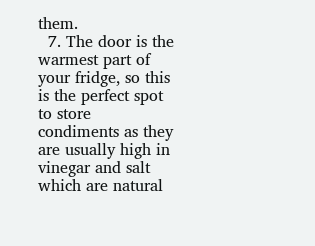them.
  7. The door is the warmest part of your fridge, so this is the perfect spot to store condiments as they are usually high in vinegar and salt which are natural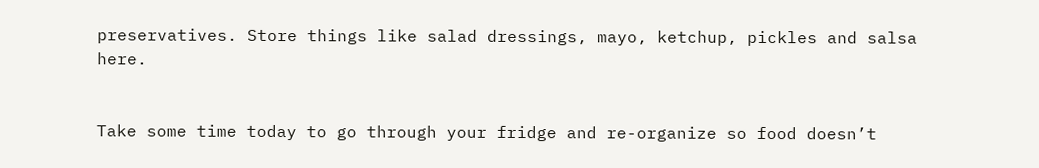preservatives. Store things like salad dressings, mayo, ketchup, pickles and salsa here.


Take some time today to go through your fridge and re-organize so food doesn’t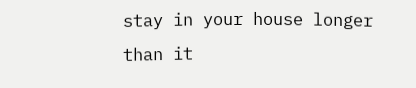stay in your house longer than it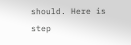should. Here is step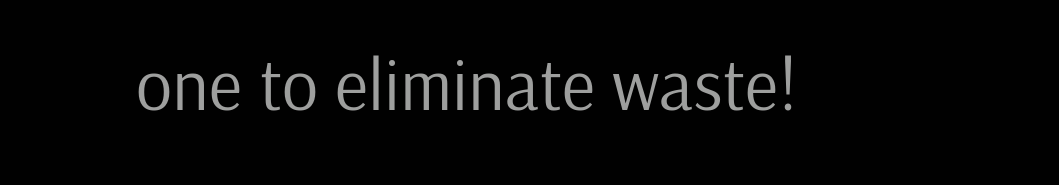one to eliminate waste!